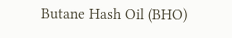Butane Hash Oil (BHO)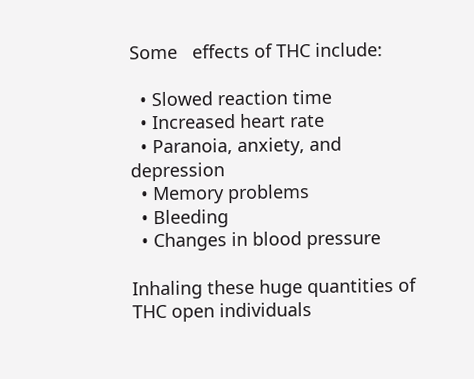Some   effects of THC include:

  • Slowed reaction time
  • Increased heart rate
  • Paranoia, anxiety, and depression
  • Memory problems
  • Bleeding
  • Changes in blood pressure

Inhaling these huge quantities of THC open individuals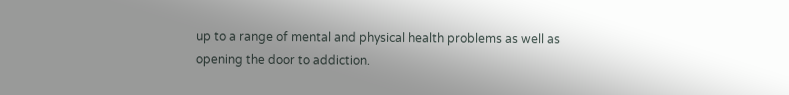up to a range of mental and physical health problems as well as opening the door to addiction.